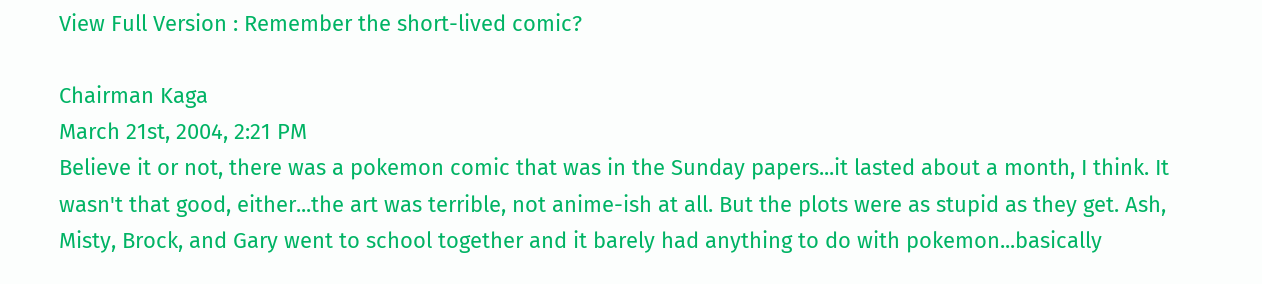View Full Version : Remember the short-lived comic?

Chairman Kaga
March 21st, 2004, 2:21 PM
Believe it or not, there was a pokemon comic that was in the Sunday papers...it lasted about a month, I think. It wasn't that good, either...the art was terrible, not anime-ish at all. But the plots were as stupid as they get. Ash, Misty, Brock, and Gary went to school together and it barely had anything to do with pokemon...basically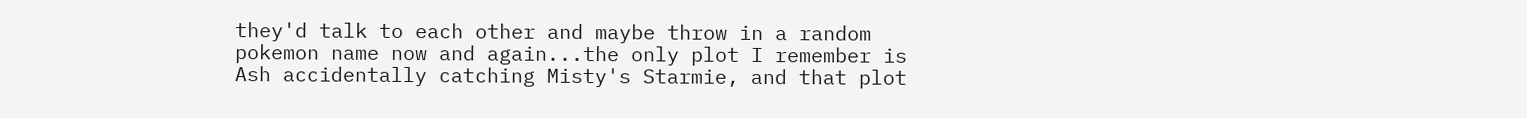they'd talk to each other and maybe throw in a random pokemon name now and again...the only plot I remember is Ash accidentally catching Misty's Starmie, and that plot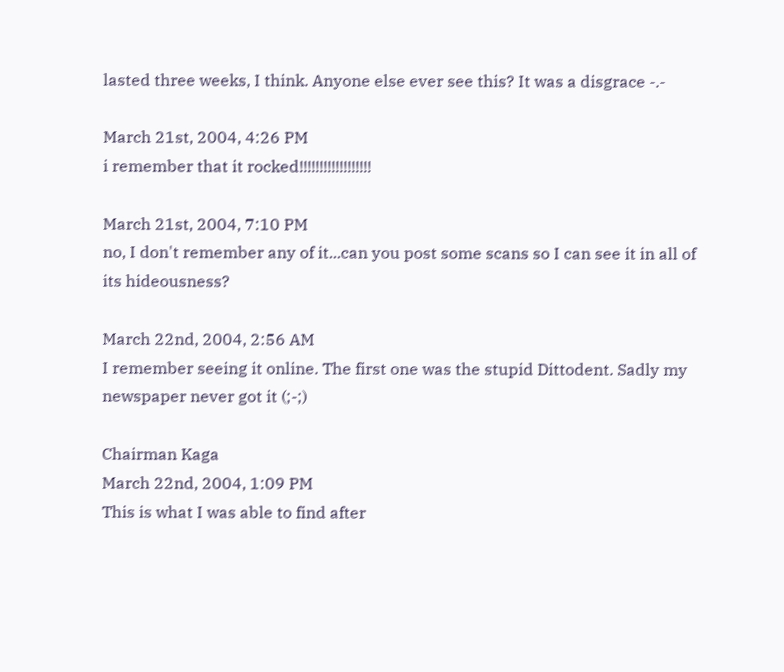lasted three weeks, I think. Anyone else ever see this? It was a disgrace -.-

March 21st, 2004, 4:26 PM
i remember that it rocked!!!!!!!!!!!!!!!!!!

March 21st, 2004, 7:10 PM
no, I don't remember any of it...can you post some scans so I can see it in all of its hideousness?

March 22nd, 2004, 2:56 AM
I remember seeing it online. The first one was the stupid Dittodent. Sadly my newspaper never got it (;-;)

Chairman Kaga
March 22nd, 2004, 1:09 PM
This is what I was able to find after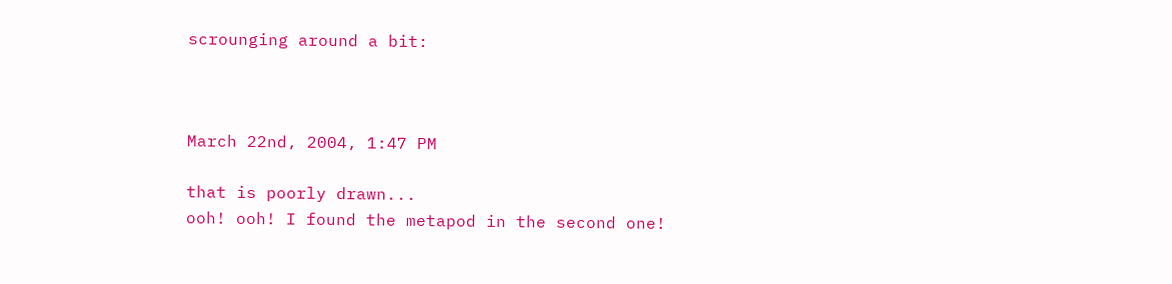scrounging around a bit:



March 22nd, 2004, 1:47 PM

that is poorly drawn...
ooh! ooh! I found the metapod in the second one!